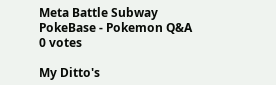Meta Battle Subway PokeBase - Pokemon Q&A
0 votes

My Ditto's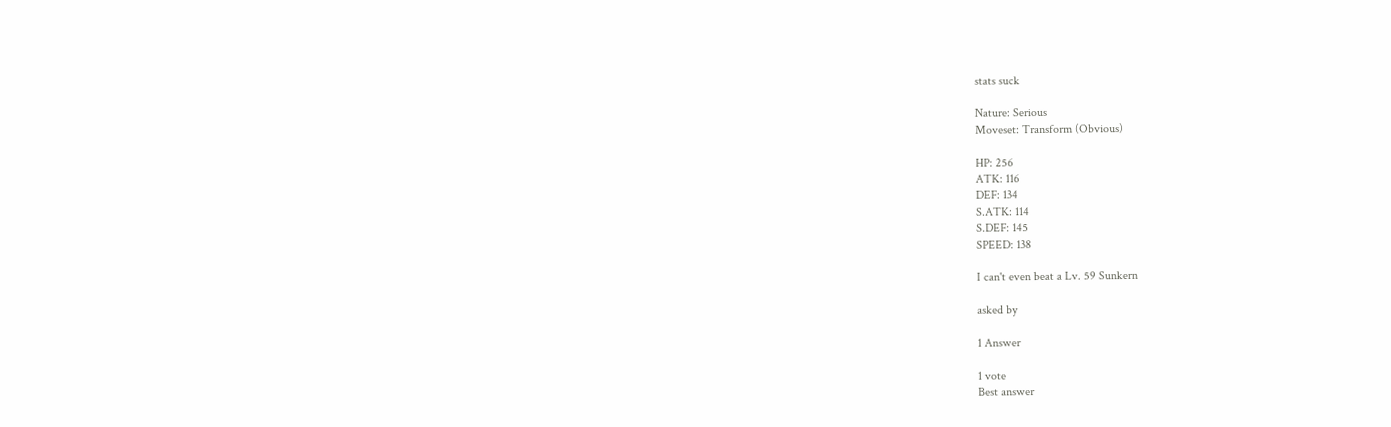stats suck

Nature: Serious
Moveset: Transform (Obvious)

HP: 256
ATK: 116
DEF: 134
S.ATK: 114
S.DEF: 145
SPEED: 138

I can't even beat a Lv. 59 Sunkern

asked by

1 Answer

1 vote
Best answer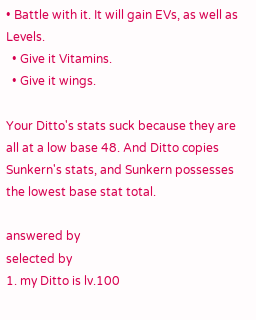• Battle with it. It will gain EVs, as well as Levels.
  • Give it Vitamins.
  • Give it wings.

Your Ditto's stats suck because they are all at a low base 48. And Ditto copies Sunkern's stats, and Sunkern possesses the lowest base stat total.

answered by
selected by
1. my Ditto is lv.100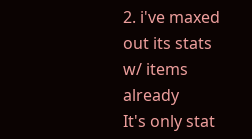2. i've maxed out its stats w/ items already
It's only stat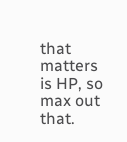that matters is HP, so max out that.